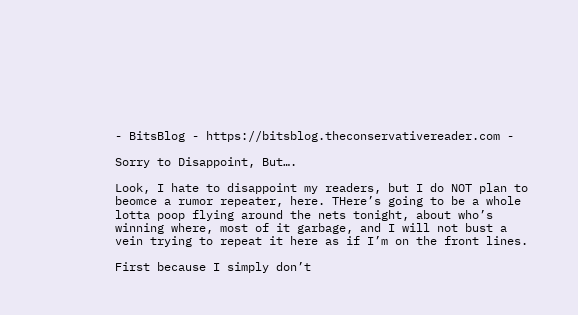- BitsBlog - https://bitsblog.theconservativereader.com -

Sorry to Disappoint, But….

Look, I hate to disappoint my readers, but I do NOT plan to beomce a rumor repeater, here. THere’s going to be a whole lotta poop flying around the nets tonight, about who’s winning where, most of it garbage, and I will not bust a vein trying to repeat it here as if I’m on the front lines.

First because I simply don’t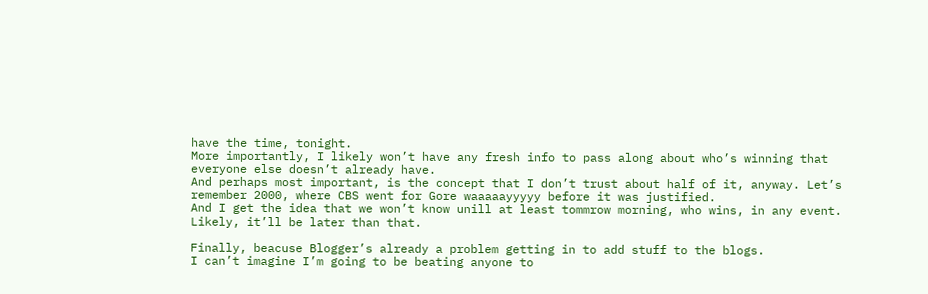have the time, tonight.
More importantly, I likely won’t have any fresh info to pass along about who’s winning that everyone else doesn’t already have.
And perhaps most important, is the concept that I don’t trust about half of it, anyway. Let’s remember 2000, where CBS went for Gore waaaaayyyyy before it was justified.
And I get the idea that we won’t know unill at least tommrow morning, who wins, in any event. Likely, it’ll be later than that.

Finally, beacuse Blogger’s already a problem getting in to add stuff to the blogs.
I can’t imagine I’m going to be beating anyone to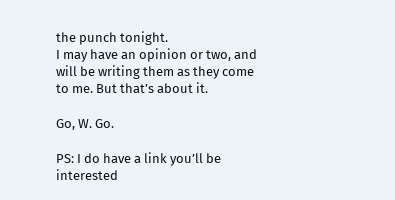the punch tonight.
I may have an opinion or two, and will be writing them as they come to me. But that’s about it.

Go, W. Go.

PS: I do have a link you’ll be interested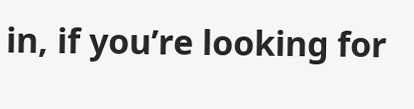in, if you’re looking for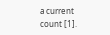a current count [1].